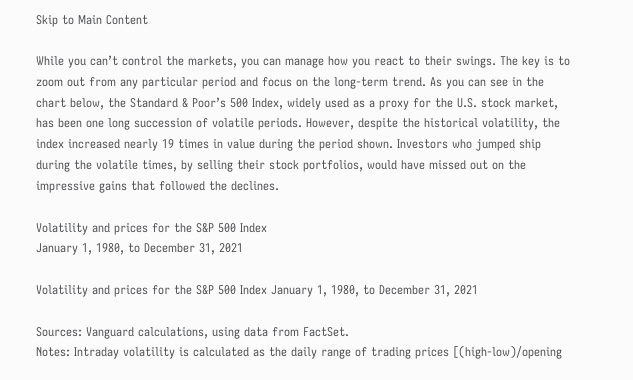Skip to Main Content

While you can’t control the markets, you can manage how you react to their swings. The key is to zoom out from any particular period and focus on the long-term trend. As you can see in the chart below, the Standard & Poor’s 500 Index, widely used as a proxy for the U.S. stock market, has been one long succession of volatile periods. However, despite the historical volatility, the index increased nearly 19 times in value during the period shown. Investors who jumped ship during the volatile times, by selling their stock portfolios, would have missed out on the impressive gains that followed the declines.

Volatility and prices for the S&P 500 Index
January 1, 1980, to December 31, 2021

Volatility and prices for the S&P 500 Index January 1, 1980, to December 31, 2021

Sources: Vanguard calculations, using data from FactSet.
Notes: Intraday volatility is calculated as the daily range of trading prices [(high-low)/opening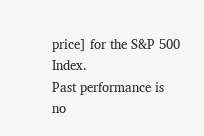price] for the S&P 500 Index.
Past performance is no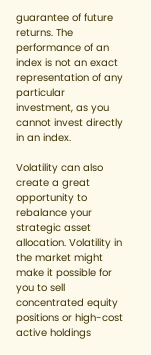guarantee of future returns. The performance of an index is not an exact representation of any particular investment, as you cannot invest directly in an index.

Volatility can also create a great opportunity to rebalance your strategic asset allocation. Volatility in the market might make it possible for you to sell concentrated equity positions or high-cost active holdings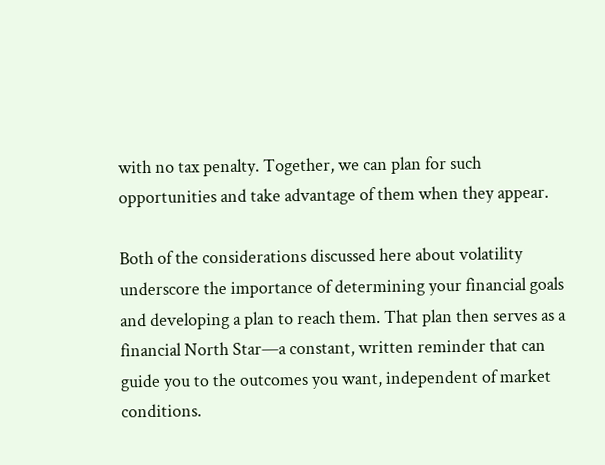with no tax penalty. Together, we can plan for such opportunities and take advantage of them when they appear.

Both of the considerations discussed here about volatility underscore the importance of determining your financial goals and developing a plan to reach them. That plan then serves as a financial North Star—a constant, written reminder that can guide you to the outcomes you want, independent of market conditions.